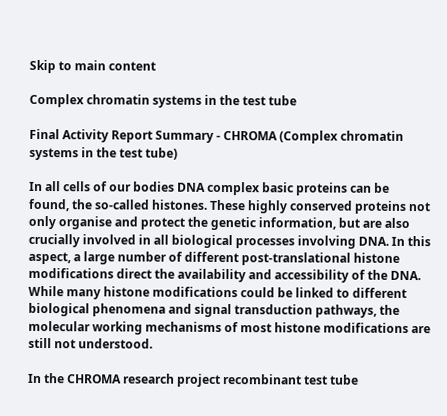Skip to main content

Complex chromatin systems in the test tube

Final Activity Report Summary - CHROMA (Complex chromatin systems in the test tube)

In all cells of our bodies DNA complex basic proteins can be found, the so-called histones. These highly conserved proteins not only organise and protect the genetic information, but are also crucially involved in all biological processes involving DNA. In this aspect, a large number of different post-translational histone modifications direct the availability and accessibility of the DNA. While many histone modifications could be linked to different biological phenomena and signal transduction pathways, the molecular working mechanisms of most histone modifications are still not understood.

In the CHROMA research project recombinant test tube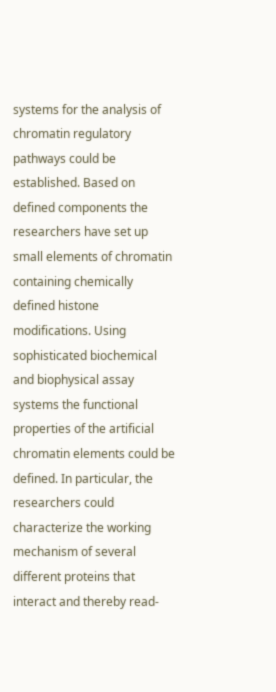systems for the analysis of chromatin regulatory pathways could be established. Based on defined components the researchers have set up small elements of chromatin containing chemically defined histone modifications. Using sophisticated biochemical and biophysical assay systems the functional properties of the artificial chromatin elements could be defined. In particular, the researchers could characterize the working mechanism of several different proteins that interact and thereby read-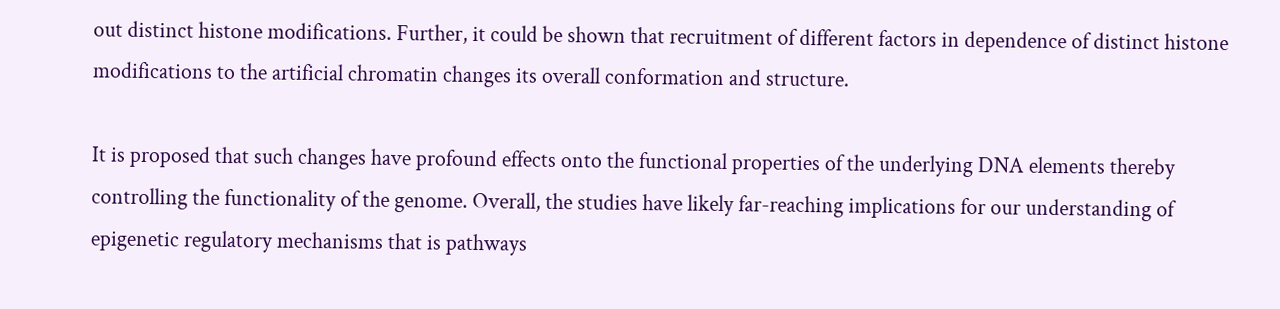out distinct histone modifications. Further, it could be shown that recruitment of different factors in dependence of distinct histone modifications to the artificial chromatin changes its overall conformation and structure.

It is proposed that such changes have profound effects onto the functional properties of the underlying DNA elements thereby controlling the functionality of the genome. Overall, the studies have likely far-reaching implications for our understanding of epigenetic regulatory mechanisms that is pathways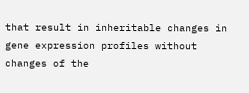that result in inheritable changes in gene expression profiles without changes of the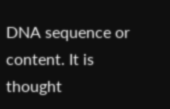DNA sequence or content. It is thought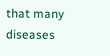that many diseases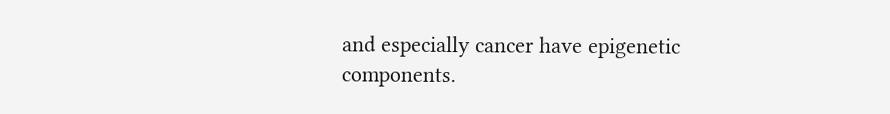and especially cancer have epigenetic components.